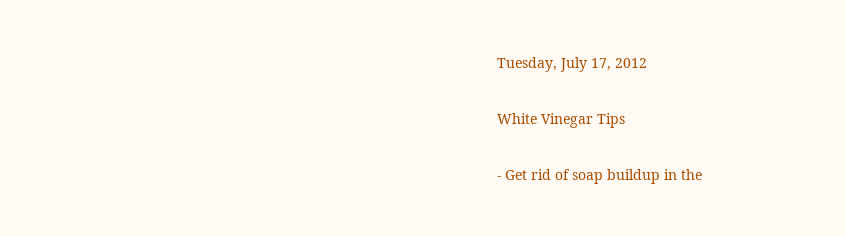Tuesday, July 17, 2012

White Vinegar Tips

- Get rid of soap buildup in the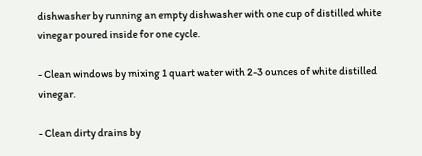dishwasher by running an empty dishwasher with one cup of distilled white vinegar poured inside for one cycle.

- Clean windows by mixing 1 quart water with 2-3 ounces of white distilled vinegar.

- Clean dirty drains by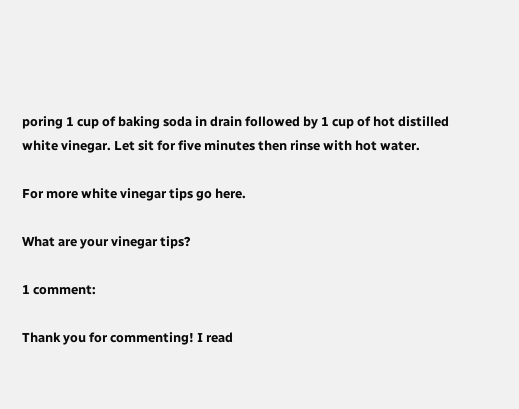poring 1 cup of baking soda in drain followed by 1 cup of hot distilled white vinegar. Let sit for five minutes then rinse with hot water.

For more white vinegar tips go here.

What are your vinegar tips?

1 comment:

Thank you for commenting! I read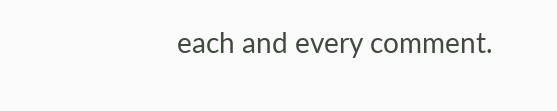each and every comment.